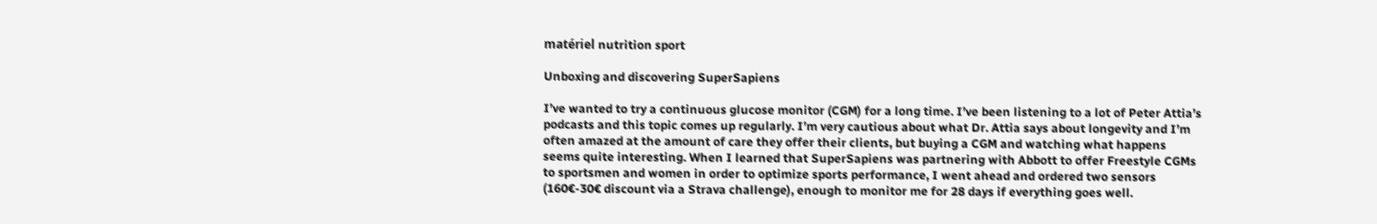matériel nutrition sport

Unboxing and discovering SuperSapiens

I’ve wanted to try a continuous glucose monitor (CGM) for a long time. I’ve been listening to a lot of Peter Attia’s podcasts and this topic comes up regularly. I’m very cautious about what Dr. Attia says about longevity and I’m often amazed at the amount of care they offer their clients, but buying a CGM and watching what happens seems quite interesting. When I learned that SuperSapiens was partnering with Abbott to offer Freestyle CGMs to sportsmen and women in order to optimize sports performance, I went ahead and ordered two sensors (160€-30€ discount via a Strava challenge), enough to monitor me for 28 days if everything goes well.